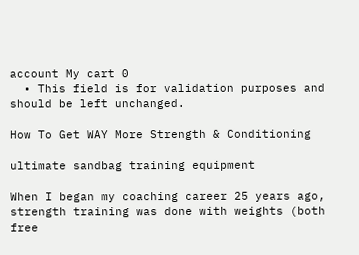account My cart 0
  • This field is for validation purposes and should be left unchanged.

How To Get WAY More Strength & Conditioning

ultimate sandbag training equipment

When I began my coaching career 25 years ago, strength training was done with weights (both free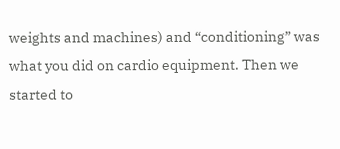weights and machines) and “conditioning” was what you did on cardio equipment. Then we started to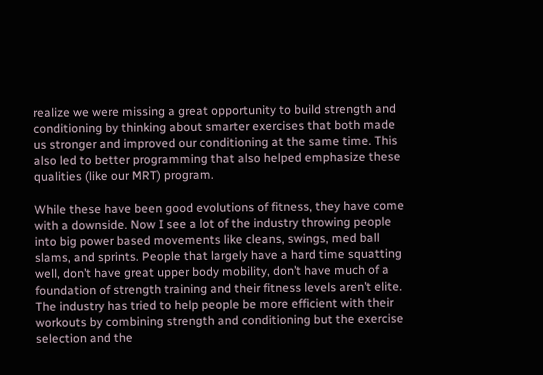realize we were missing a great opportunity to build strength and conditioning by thinking about smarter exercises that both made us stronger and improved our conditioning at the same time. This also led to better programming that also helped emphasize these qualities (like our MRT) program.

While these have been good evolutions of fitness, they have come with a downside. Now I see a lot of the industry throwing people into big power based movements like cleans, swings, med ball slams, and sprints. People that largely have a hard time squatting well, don’t have great upper body mobility, don’t have much of a foundation of strength training and their fitness levels aren’t elite. The industry has tried to help people be more efficient with their workouts by combining strength and conditioning but the exercise selection and the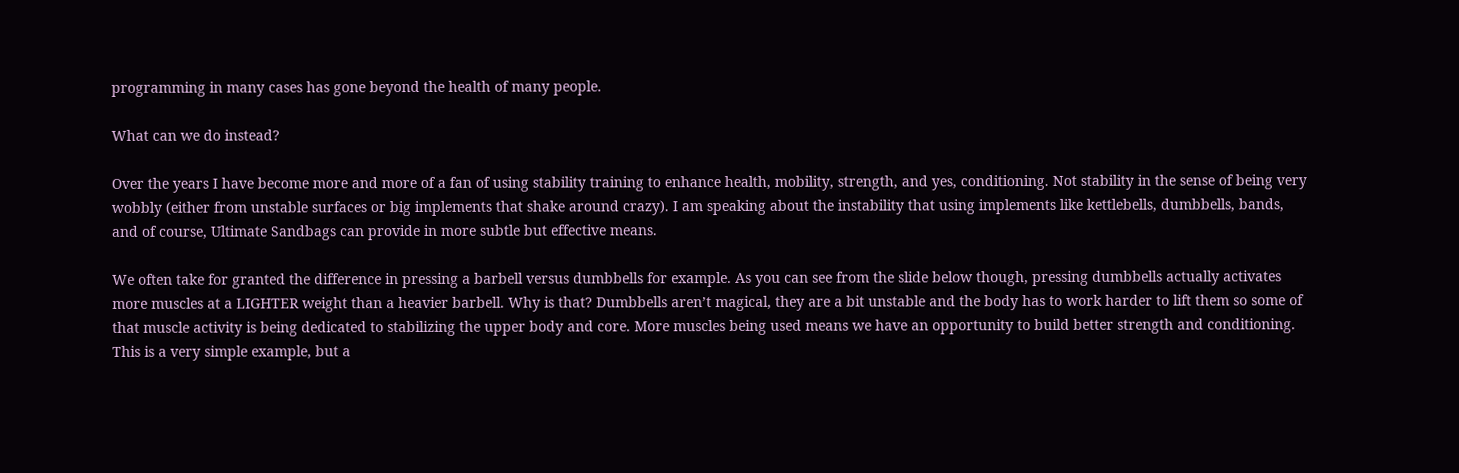programming in many cases has gone beyond the health of many people.

What can we do instead?

Over the years I have become more and more of a fan of using stability training to enhance health, mobility, strength, and yes, conditioning. Not stability in the sense of being very wobbly (either from unstable surfaces or big implements that shake around crazy). I am speaking about the instability that using implements like kettlebells, dumbbells, bands, and of course, Ultimate Sandbags can provide in more subtle but effective means.

We often take for granted the difference in pressing a barbell versus dumbbells for example. As you can see from the slide below though, pressing dumbbells actually activates more muscles at a LIGHTER weight than a heavier barbell. Why is that? Dumbbells aren’t magical, they are a bit unstable and the body has to work harder to lift them so some of that muscle activity is being dedicated to stabilizing the upper body and core. More muscles being used means we have an opportunity to build better strength and conditioning. This is a very simple example, but a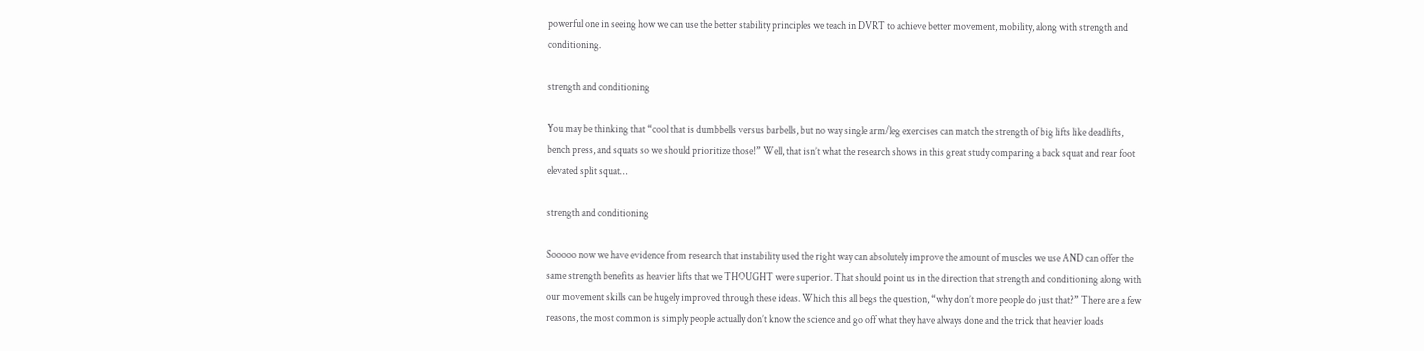powerful one in seeing how we can use the better stability principles we teach in DVRT to achieve better movement, mobility, along with strength and conditioning.

strength and conditioning

You may be thinking that “cool that is dumbbells versus barbells, but no way single arm/leg exercises can match the strength of big lifts like deadlifts, bench press, and squats so we should prioritize those!” Well, that isn’t what the research shows in this great study comparing a back squat and rear foot elevated split squat…

strength and conditioning

Sooooo now we have evidence from research that instability used the right way can absolutely improve the amount of muscles we use AND can offer the same strength benefits as heavier lifts that we THOUGHT were superior. That should point us in the direction that strength and conditioning along with our movement skills can be hugely improved through these ideas. Which this all begs the question, “why don’t more people do just that?” There are a few reasons, the most common is simply people actually don’t know the science and go off what they have always done and the trick that heavier loads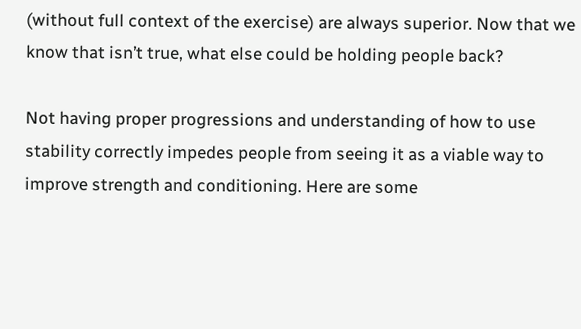(without full context of the exercise) are always superior. Now that we know that isn’t true, what else could be holding people back?

Not having proper progressions and understanding of how to use stability correctly impedes people from seeing it as a viable way to improve strength and conditioning. Here are some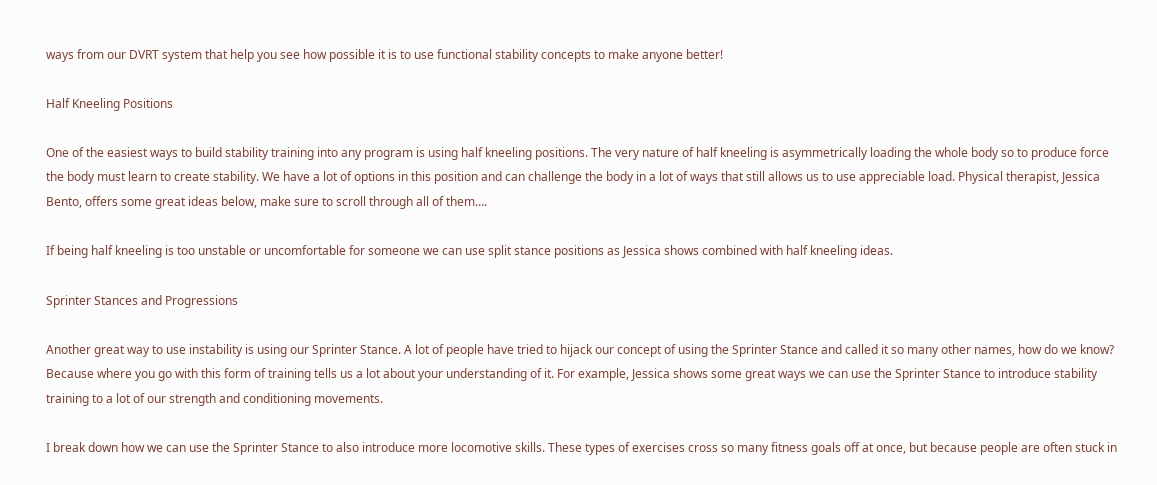ways from our DVRT system that help you see how possible it is to use functional stability concepts to make anyone better!

Half Kneeling Positions

One of the easiest ways to build stability training into any program is using half kneeling positions. The very nature of half kneeling is asymmetrically loading the whole body so to produce force the body must learn to create stability. We have a lot of options in this position and can challenge the body in a lot of ways that still allows us to use appreciable load. Physical therapist, Jessica Bento, offers some great ideas below, make sure to scroll through all of them….

If being half kneeling is too unstable or uncomfortable for someone we can use split stance positions as Jessica shows combined with half kneeling ideas.

Sprinter Stances and Progressions

Another great way to use instability is using our Sprinter Stance. A lot of people have tried to hijack our concept of using the Sprinter Stance and called it so many other names, how do we know? Because where you go with this form of training tells us a lot about your understanding of it. For example, Jessica shows some great ways we can use the Sprinter Stance to introduce stability training to a lot of our strength and conditioning movements.

I break down how we can use the Sprinter Stance to also introduce more locomotive skills. These types of exercises cross so many fitness goals off at once, but because people are often stuck in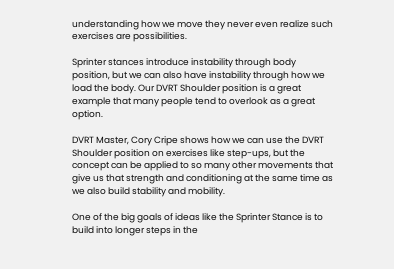understanding how we move they never even realize such exercises are possibilities.

Sprinter stances introduce instability through body position, but we can also have instability through how we load the body. Our DVRT Shoulder position is a great example that many people tend to overlook as a great option.

DVRT Master, Cory Cripe shows how we can use the DVRT Shoulder position on exercises like step-ups, but the concept can be applied to so many other movements that give us that strength and conditioning at the same time as we also build stability and mobility.

One of the big goals of ideas like the Sprinter Stance is to build into longer steps in the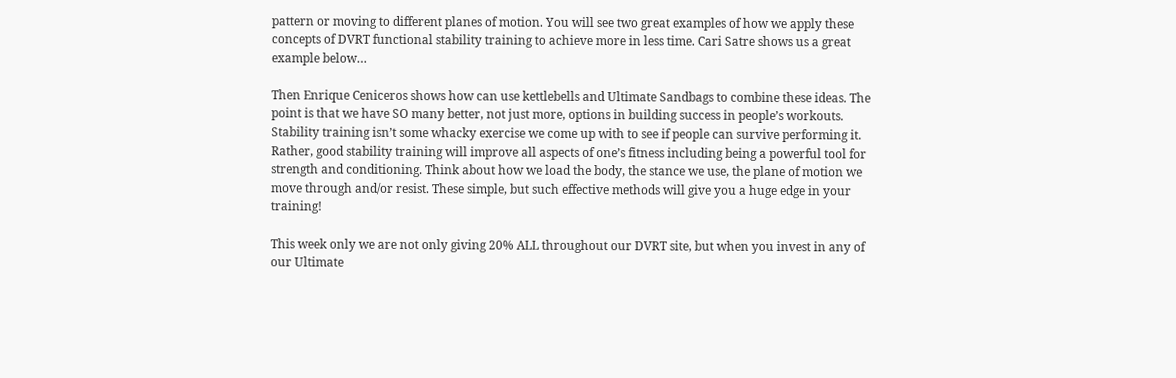pattern or moving to different planes of motion. You will see two great examples of how we apply these concepts of DVRT functional stability training to achieve more in less time. Cari Satre shows us a great example below…

Then Enrique Ceniceros shows how can use kettlebells and Ultimate Sandbags to combine these ideas. The point is that we have SO many better, not just more, options in building success in people’s workouts. Stability training isn’t some whacky exercise we come up with to see if people can survive performing it. Rather, good stability training will improve all aspects of one’s fitness including being a powerful tool for strength and conditioning. Think about how we load the body, the stance we use, the plane of motion we move through and/or resist. These simple, but such effective methods will give you a huge edge in your training!

This week only we are not only giving 20% ALL throughout our DVRT site, but when you invest in any of our Ultimate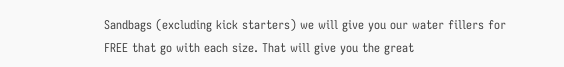Sandbags (excluding kick starters) we will give you our water fillers for FREE that go with each size. That will give you the great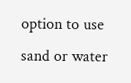option to use sand or water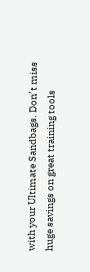with your Ultimate Sandbags. Don’t miss huge savings on great training tools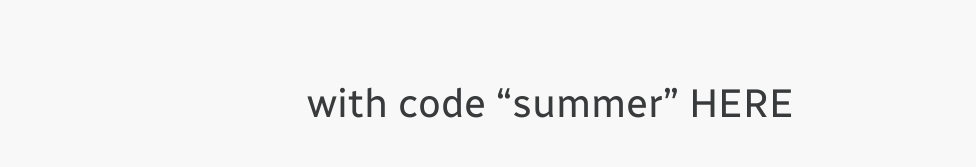with code “summer” HERE